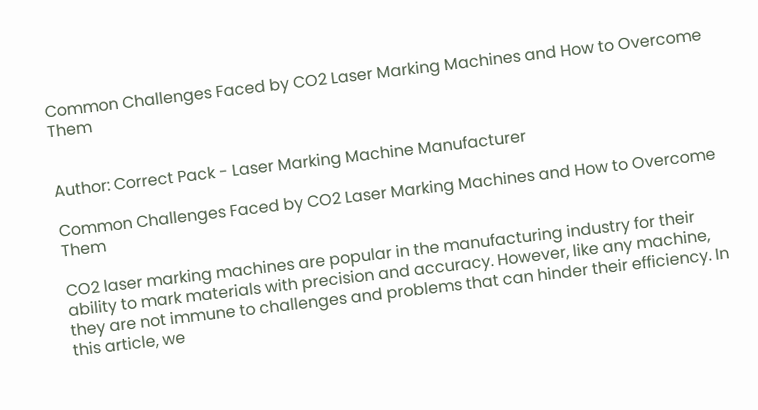Common Challenges Faced by CO2 Laser Marking Machines and How to Overcome Them


Author: Correct Pack - Laser Marking Machine Manufacturer

Common Challenges Faced by CO2 Laser Marking Machines and How to Overcome Them

CO2 laser marking machines are popular in the manufacturing industry for their ability to mark materials with precision and accuracy. However, like any machine, they are not immune to challenges and problems that can hinder their efficiency. In this article, we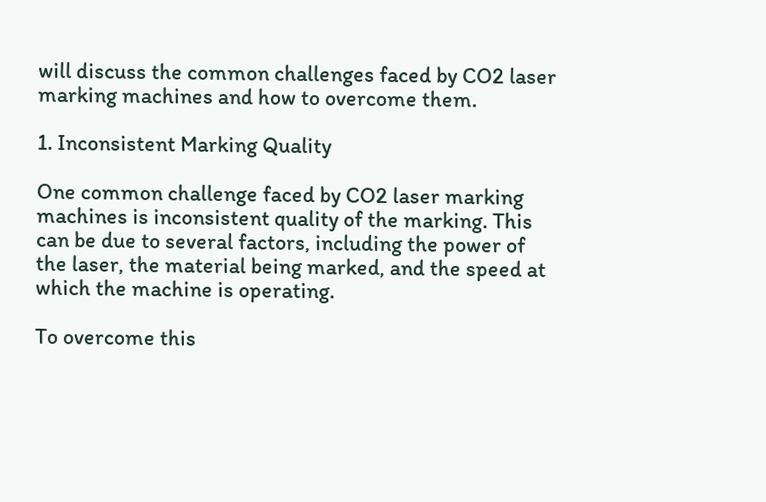will discuss the common challenges faced by CO2 laser marking machines and how to overcome them.

1. Inconsistent Marking Quality

One common challenge faced by CO2 laser marking machines is inconsistent quality of the marking. This can be due to several factors, including the power of the laser, the material being marked, and the speed at which the machine is operating.

To overcome this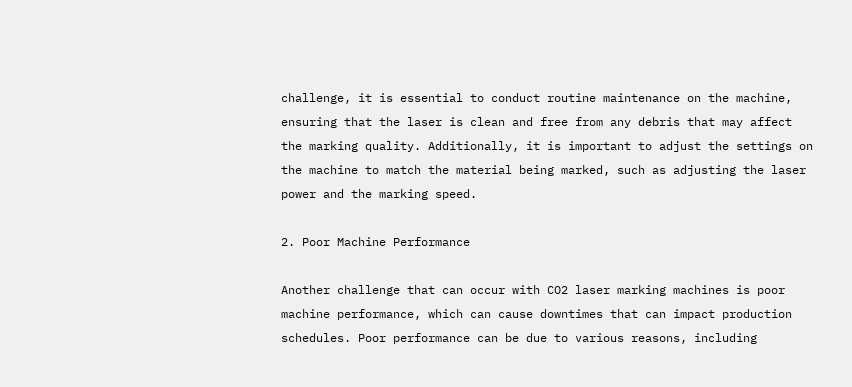challenge, it is essential to conduct routine maintenance on the machine, ensuring that the laser is clean and free from any debris that may affect the marking quality. Additionally, it is important to adjust the settings on the machine to match the material being marked, such as adjusting the laser power and the marking speed.

2. Poor Machine Performance

Another challenge that can occur with CO2 laser marking machines is poor machine performance, which can cause downtimes that can impact production schedules. Poor performance can be due to various reasons, including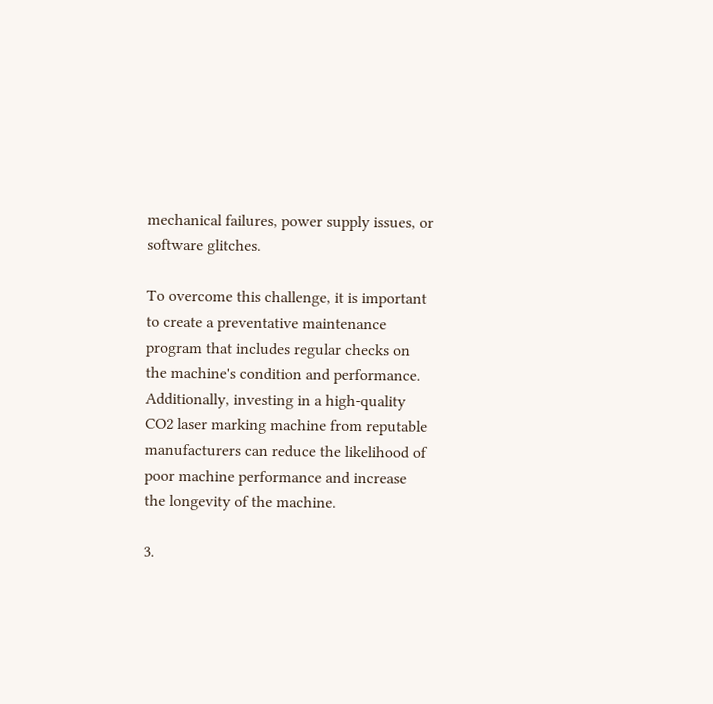mechanical failures, power supply issues, or software glitches.

To overcome this challenge, it is important to create a preventative maintenance program that includes regular checks on the machine's condition and performance. Additionally, investing in a high-quality CO2 laser marking machine from reputable manufacturers can reduce the likelihood of poor machine performance and increase the longevity of the machine.

3.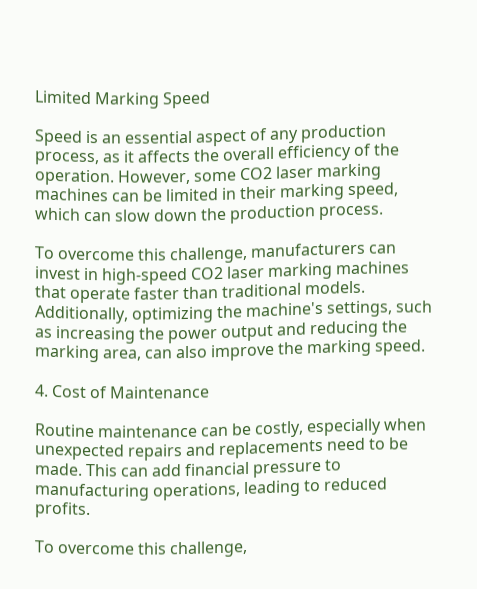Limited Marking Speed

Speed is an essential aspect of any production process, as it affects the overall efficiency of the operation. However, some CO2 laser marking machines can be limited in their marking speed, which can slow down the production process.

To overcome this challenge, manufacturers can invest in high-speed CO2 laser marking machines that operate faster than traditional models. Additionally, optimizing the machine's settings, such as increasing the power output and reducing the marking area, can also improve the marking speed.

4. Cost of Maintenance

Routine maintenance can be costly, especially when unexpected repairs and replacements need to be made. This can add financial pressure to manufacturing operations, leading to reduced profits.

To overcome this challenge,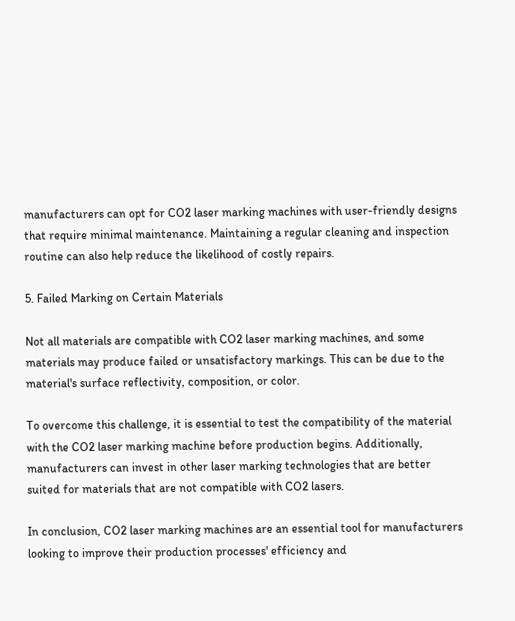manufacturers can opt for CO2 laser marking machines with user-friendly designs that require minimal maintenance. Maintaining a regular cleaning and inspection routine can also help reduce the likelihood of costly repairs.

5. Failed Marking on Certain Materials

Not all materials are compatible with CO2 laser marking machines, and some materials may produce failed or unsatisfactory markings. This can be due to the material's surface reflectivity, composition, or color.

To overcome this challenge, it is essential to test the compatibility of the material with the CO2 laser marking machine before production begins. Additionally, manufacturers can invest in other laser marking technologies that are better suited for materials that are not compatible with CO2 lasers.

In conclusion, CO2 laser marking machines are an essential tool for manufacturers looking to improve their production processes' efficiency and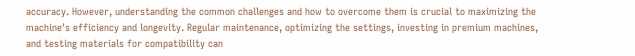accuracy. However, understanding the common challenges and how to overcome them is crucial to maximizing the machine's efficiency and longevity. Regular maintenance, optimizing the settings, investing in premium machines, and testing materials for compatibility can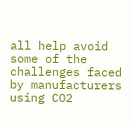all help avoid some of the challenges faced by manufacturers using CO2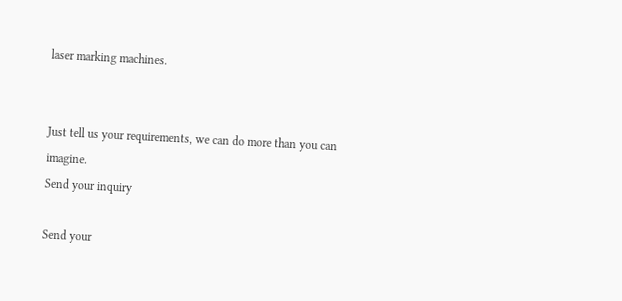laser marking machines.


Just tell us your requirements, we can do more than you can imagine.
Send your inquiry

Send your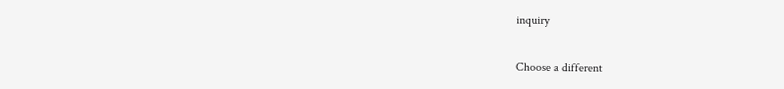inquiry

Choose a different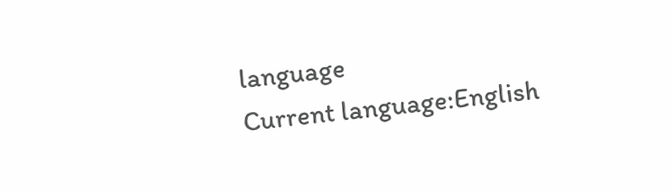language
Current language:English